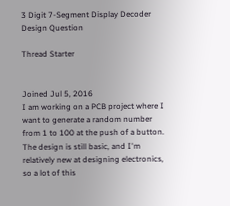3 Digit 7-Segment Display Decoder Design Question

Thread Starter


Joined Jul 5, 2016
I am working on a PCB project where I want to generate a random number from 1 to 100 at the push of a button. The design is still basic, and I'm relatively new at designing electronics, so a lot of this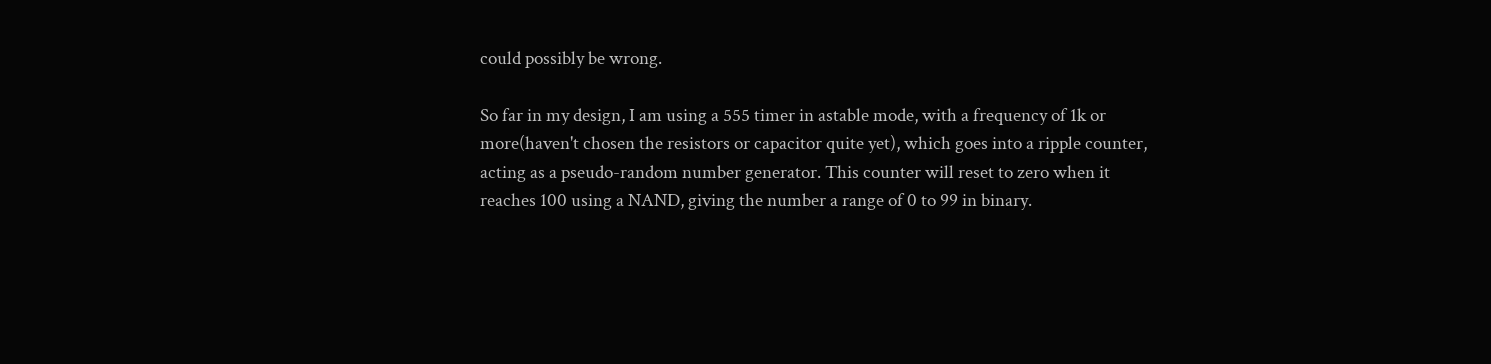could possibly be wrong.

So far in my design, I am using a 555 timer in astable mode, with a frequency of 1k or more(haven't chosen the resistors or capacitor quite yet), which goes into a ripple counter, acting as a pseudo-random number generator. This counter will reset to zero when it reaches 100 using a NAND, giving the number a range of 0 to 99 in binary.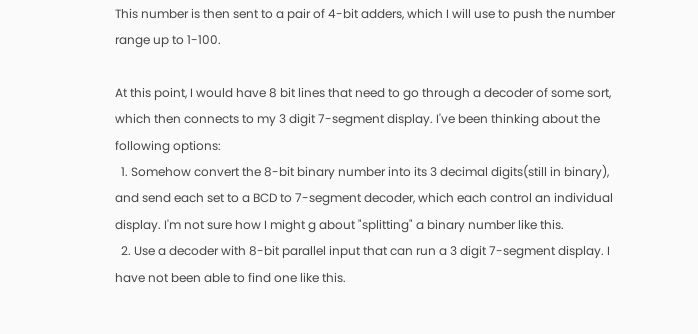This number is then sent to a pair of 4-bit adders, which I will use to push the number range up to 1-100.

At this point, I would have 8 bit lines that need to go through a decoder of some sort, which then connects to my 3 digit 7-segment display. I've been thinking about the following options:
  1. Somehow convert the 8-bit binary number into its 3 decimal digits(still in binary), and send each set to a BCD to 7-segment decoder, which each control an individual display. I'm not sure how I might g about "splitting" a binary number like this.
  2. Use a decoder with 8-bit parallel input that can run a 3 digit 7-segment display. I have not been able to find one like this.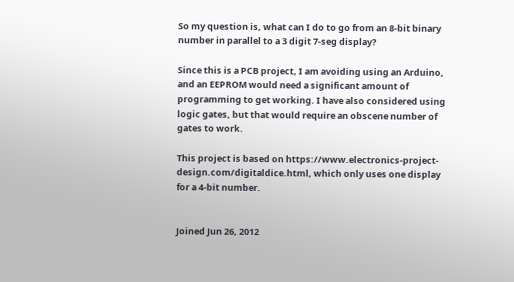So my question is, what can I do to go from an 8-bit binary number in parallel to a 3 digit 7-seg display?

Since this is a PCB project, I am avoiding using an Arduino, and an EEPROM would need a significant amount of programming to get working. I have also considered using logic gates, but that would require an obscene number of gates to work.

This project is based on https://www.electronics-project-design.com/digitaldice.html, which only uses one display for a 4-bit number.


Joined Jun 26, 2012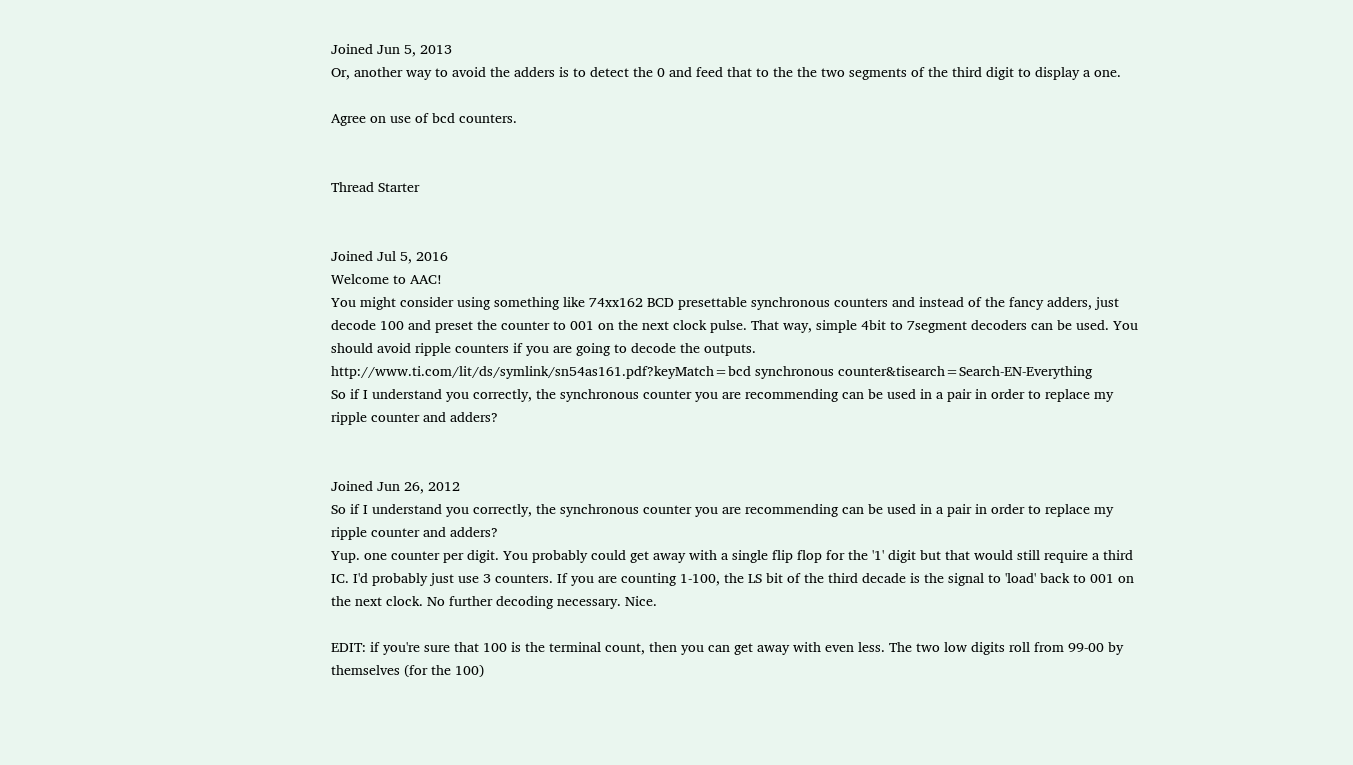Joined Jun 5, 2013
Or, another way to avoid the adders is to detect the 0 and feed that to the the two segments of the third digit to display a one.

Agree on use of bcd counters.


Thread Starter


Joined Jul 5, 2016
Welcome to AAC!
You might consider using something like 74xx162 BCD presettable synchronous counters and instead of the fancy adders, just decode 100 and preset the counter to 001 on the next clock pulse. That way, simple 4bit to 7segment decoders can be used. You should avoid ripple counters if you are going to decode the outputs.
http://www.ti.com/lit/ds/symlink/sn54as161.pdf?keyMatch=bcd synchronous counter&tisearch=Search-EN-Everything
So if I understand you correctly, the synchronous counter you are recommending can be used in a pair in order to replace my ripple counter and adders?


Joined Jun 26, 2012
So if I understand you correctly, the synchronous counter you are recommending can be used in a pair in order to replace my ripple counter and adders?
Yup. one counter per digit. You probably could get away with a single flip flop for the '1' digit but that would still require a third IC. I'd probably just use 3 counters. If you are counting 1-100, the LS bit of the third decade is the signal to 'load' back to 001 on the next clock. No further decoding necessary. Nice.

EDIT: if you're sure that 100 is the terminal count, then you can get away with even less. The two low digits roll from 99-00 by themselves (for the 100)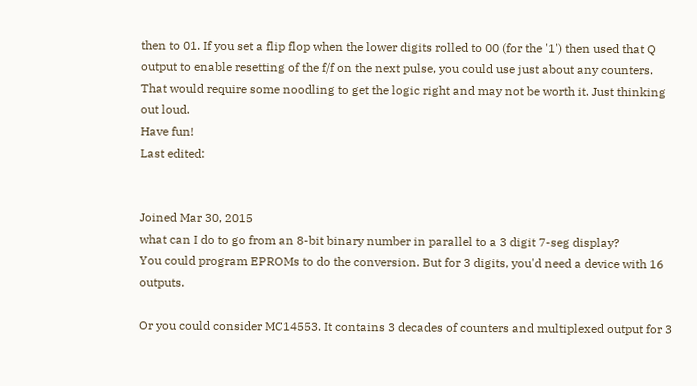then to 01. If you set a flip flop when the lower digits rolled to 00 (for the '1') then used that Q output to enable resetting of the f/f on the next pulse, you could use just about any counters. That would require some noodling to get the logic right and may not be worth it. Just thinking out loud.
Have fun!
Last edited:


Joined Mar 30, 2015
what can I do to go from an 8-bit binary number in parallel to a 3 digit 7-seg display?
You could program EPROMs to do the conversion. But for 3 digits, you'd need a device with 16 outputs.

Or you could consider MC14553. It contains 3 decades of counters and multiplexed output for 3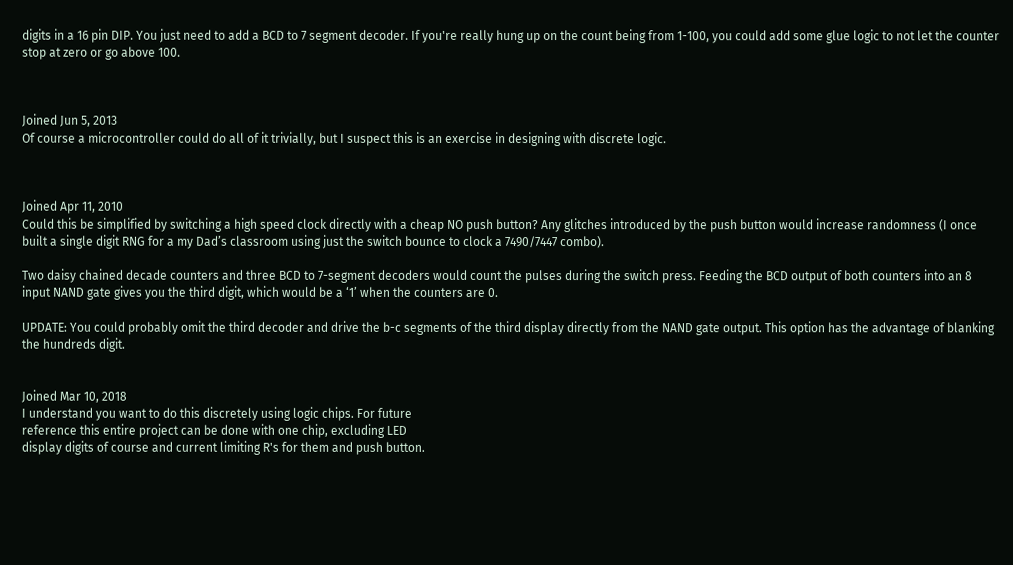digits in a 16 pin DIP. You just need to add a BCD to 7 segment decoder. If you're really hung up on the count being from 1-100, you could add some glue logic to not let the counter stop at zero or go above 100.



Joined Jun 5, 2013
Of course a microcontroller could do all of it trivially, but I suspect this is an exercise in designing with discrete logic.



Joined Apr 11, 2010
Could this be simplified by switching a high speed clock directly with a cheap NO push button? Any glitches introduced by the push button would increase randomness (I once built a single digit RNG for a my Dad’s classroom using just the switch bounce to clock a 7490/7447 combo).

Two daisy chained decade counters and three BCD to 7-segment decoders would count the pulses during the switch press. Feeding the BCD output of both counters into an 8 input NAND gate gives you the third digit, which would be a ‘1’ when the counters are 0.

UPDATE: You could probably omit the third decoder and drive the b-c segments of the third display directly from the NAND gate output. This option has the advantage of blanking the hundreds digit.


Joined Mar 10, 2018
I understand you want to do this discretely using logic chips. For future
reference this entire project can be done with one chip, excluding LED
display digits of course and current limiting R's for them and push button.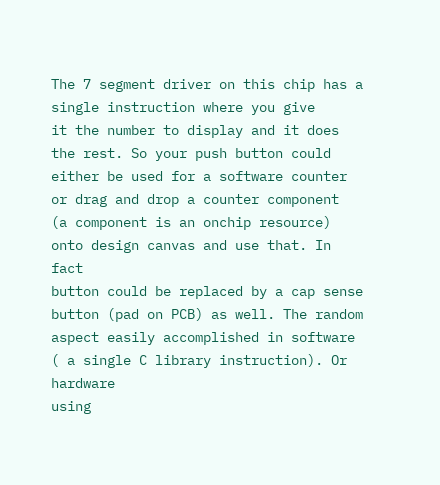The 7 segment driver on this chip has a single instruction where you give
it the number to display and it does the rest. So your push button could
either be used for a software counter or drag and drop a counter component
(a component is an onchip resource) onto design canvas and use that. In fact
button could be replaced by a cap sense button (pad on PCB) as well. The random
aspect easily accomplished in software ( a single C library instruction). Or hardware
using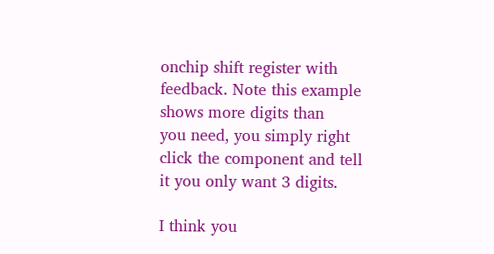onchip shift register with feedback. Note this example shows more digits than
you need, you simply right click the component and tell it you only want 3 digits.

I think you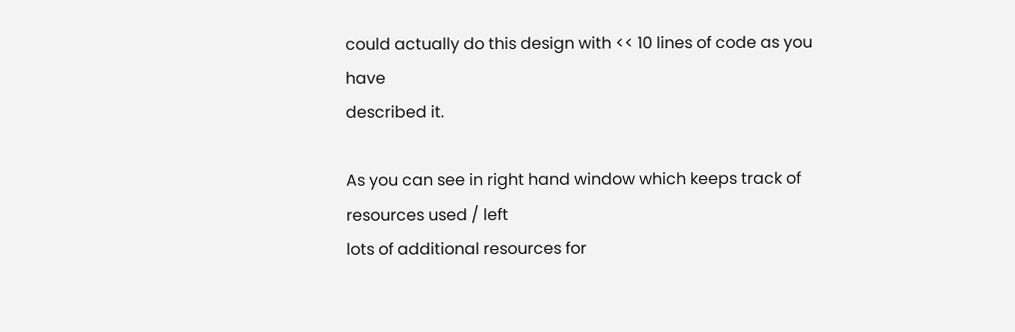could actually do this design with << 10 lines of code as you have
described it.

As you can see in right hand window which keeps track of resources used / left
lots of additional resources for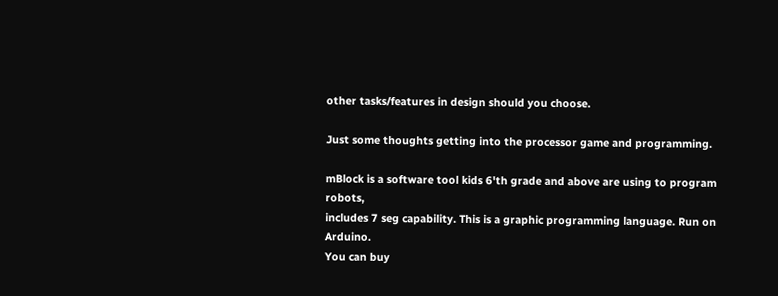other tasks/features in design should you choose.

Just some thoughts getting into the processor game and programming.

mBlock is a software tool kids 6'th grade and above are using to program robots,
includes 7 seg capability. This is a graphic programming language. Run on Arduino.
You can buy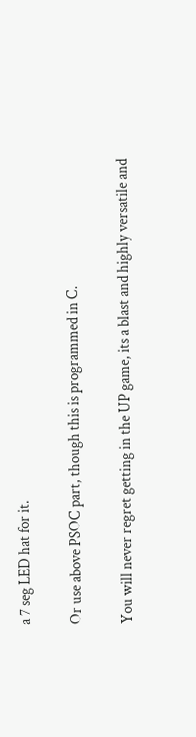a 7 seg LED hat for it.

Or use above PSOC part, though this is programmed in C.

You will never regret getting in the UP game, its a blast and highly versatile and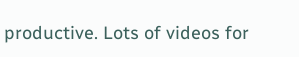productive. Lots of videos for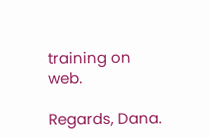training on web.

Regards, Dana.